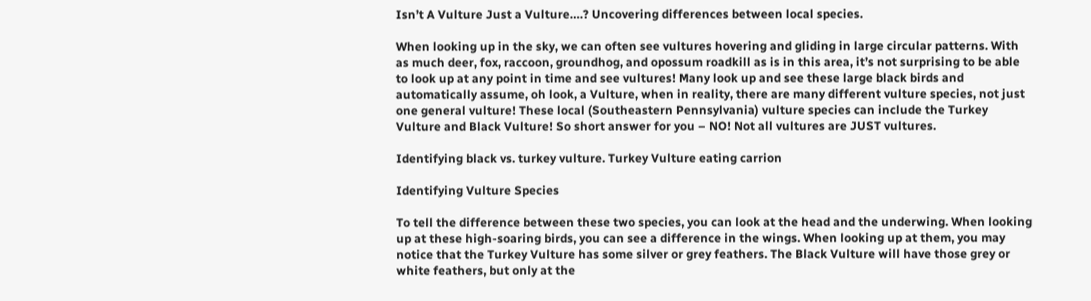Isn’t A Vulture Just a Vulture….? Uncovering differences between local species.

When looking up in the sky, we can often see vultures hovering and gliding in large circular patterns. With as much deer, fox, raccoon, groundhog, and opossum roadkill as is in this area, it’s not surprising to be able to look up at any point in time and see vultures! Many look up and see these large black birds and automatically assume, oh look, a Vulture, when in reality, there are many different vulture species, not just one general vulture! These local (Southeastern Pennsylvania) vulture species can include the Turkey Vulture and Black Vulture! So short answer for you – NO! Not all vultures are JUST vultures.

Identifying black vs. turkey vulture. Turkey Vulture eating carrion

Identifying Vulture Species

To tell the difference between these two species, you can look at the head and the underwing. When looking up at these high-soaring birds, you can see a difference in the wings. When looking up at them, you may notice that the Turkey Vulture has some silver or grey feathers. The Black Vulture will have those grey or white feathers, but only at the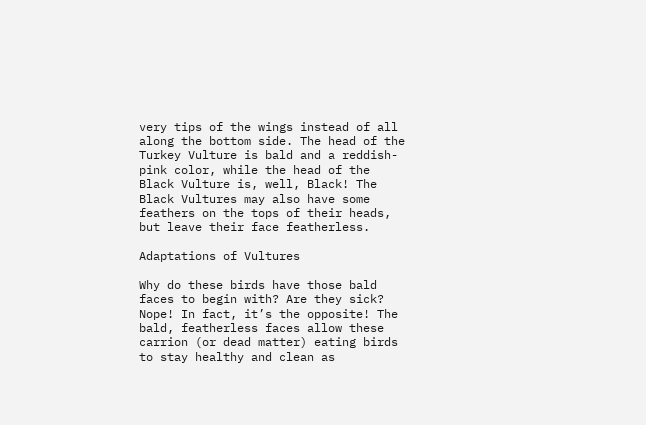very tips of the wings instead of all along the bottom side. The head of the Turkey Vulture is bald and a reddish-pink color, while the head of the Black Vulture is, well, Black! The Black Vultures may also have some feathers on the tops of their heads, but leave their face featherless.

Adaptations of Vultures

Why do these birds have those bald faces to begin with? Are they sick? Nope! In fact, it’s the opposite! The bald, featherless faces allow these carrion (or dead matter) eating birds to stay healthy and clean as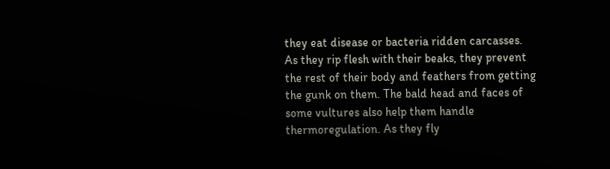they eat disease or bacteria ridden carcasses. As they rip flesh with their beaks, they prevent the rest of their body and feathers from getting the gunk on them. The bald head and faces of some vultures also help them handle thermoregulation. As they fly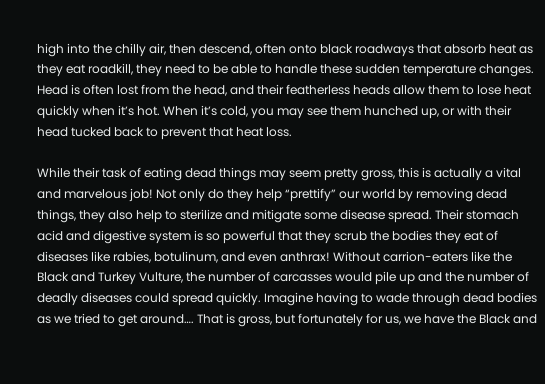high into the chilly air, then descend, often onto black roadways that absorb heat as they eat roadkill, they need to be able to handle these sudden temperature changes. Head is often lost from the head, and their featherless heads allow them to lose heat quickly when it’s hot. When it’s cold, you may see them hunched up, or with their head tucked back to prevent that heat loss.

While their task of eating dead things may seem pretty gross, this is actually a vital and marvelous job! Not only do they help “prettify” our world by removing dead things, they also help to sterilize and mitigate some disease spread. Their stomach acid and digestive system is so powerful that they scrub the bodies they eat of diseases like rabies, botulinum, and even anthrax! Without carrion-eaters like the Black and Turkey Vulture, the number of carcasses would pile up and the number of deadly diseases could spread quickly. Imagine having to wade through dead bodies as we tried to get around…. That is gross, but fortunately for us, we have the Black and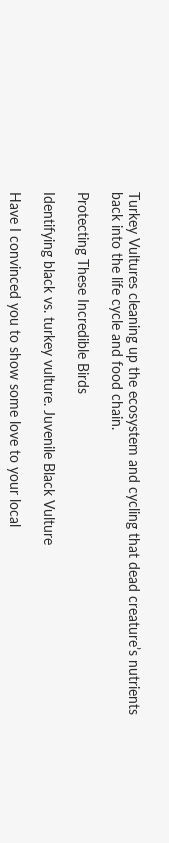Turkey Vultures cleaning up the ecosystem and cycling that dead creature’s nutrients back into the life cycle and food chain.

Protecting These Incredible Birds

Identifying black vs. turkey vulture. Juvenile Black Vulture

Have I convinced you to show some love to your local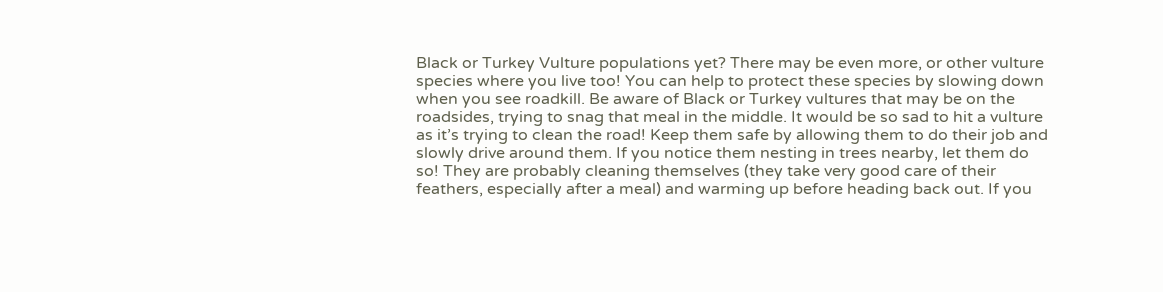Black or Turkey Vulture populations yet? There may be even more, or other vulture species where you live too! You can help to protect these species by slowing down when you see roadkill. Be aware of Black or Turkey vultures that may be on the roadsides, trying to snag that meal in the middle. It would be so sad to hit a vulture as it’s trying to clean the road! Keep them safe by allowing them to do their job and slowly drive around them. If you notice them nesting in trees nearby, let them do so! They are probably cleaning themselves (they take very good care of their feathers, especially after a meal) and warming up before heading back out. If you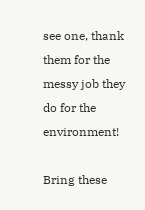see one, thank them for the messy job they do for the environment!

Bring these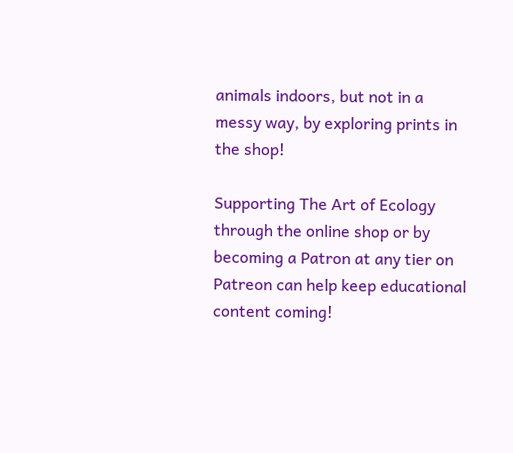animals indoors, but not in a messy way, by exploring prints in the shop!

Supporting The Art of Ecology through the online shop or by becoming a Patron at any tier on Patreon can help keep educational content coming!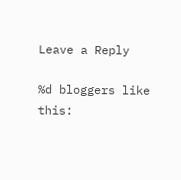Leave a Reply

%d bloggers like this: